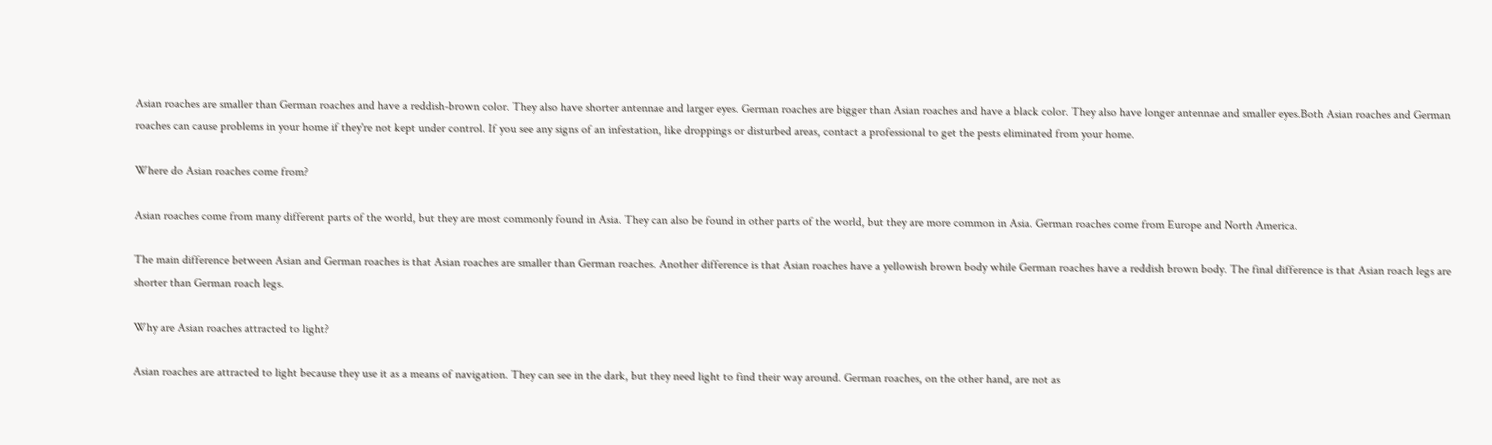Asian roaches are smaller than German roaches and have a reddish-brown color. They also have shorter antennae and larger eyes. German roaches are bigger than Asian roaches and have a black color. They also have longer antennae and smaller eyes.Both Asian roaches and German roaches can cause problems in your home if they're not kept under control. If you see any signs of an infestation, like droppings or disturbed areas, contact a professional to get the pests eliminated from your home.

Where do Asian roaches come from?

Asian roaches come from many different parts of the world, but they are most commonly found in Asia. They can also be found in other parts of the world, but they are more common in Asia. German roaches come from Europe and North America.

The main difference between Asian and German roaches is that Asian roaches are smaller than German roaches. Another difference is that Asian roaches have a yellowish brown body while German roaches have a reddish brown body. The final difference is that Asian roach legs are shorter than German roach legs.

Why are Asian roaches attracted to light?

Asian roaches are attracted to light because they use it as a means of navigation. They can see in the dark, but they need light to find their way around. German roaches, on the other hand, are not as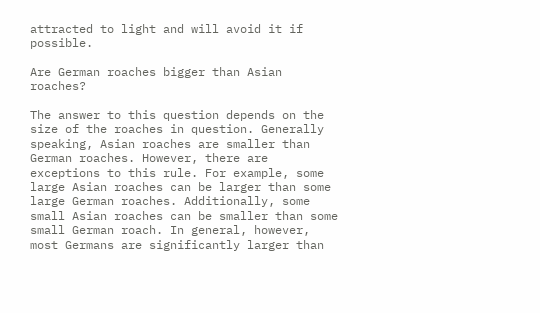attracted to light and will avoid it if possible.

Are German roaches bigger than Asian roaches?

The answer to this question depends on the size of the roaches in question. Generally speaking, Asian roaches are smaller than German roaches. However, there are exceptions to this rule. For example, some large Asian roaches can be larger than some large German roaches. Additionally, some small Asian roaches can be smaller than some small German roach. In general, however, most Germans are significantly larger than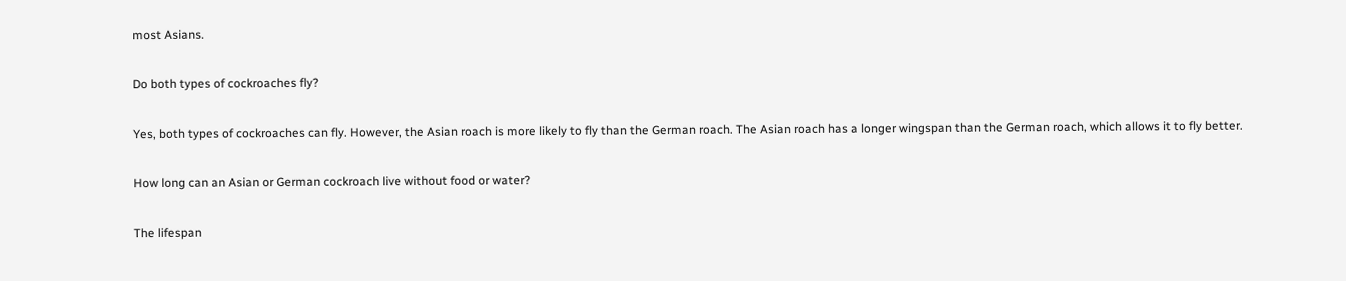most Asians.

Do both types of cockroaches fly?

Yes, both types of cockroaches can fly. However, the Asian roach is more likely to fly than the German roach. The Asian roach has a longer wingspan than the German roach, which allows it to fly better.

How long can an Asian or German cockroach live without food or water?

The lifespan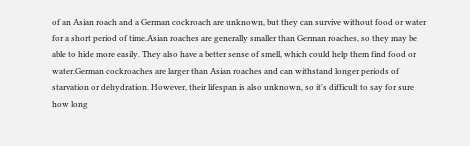of an Asian roach and a German cockroach are unknown, but they can survive without food or water for a short period of time.Asian roaches are generally smaller than German roaches, so they may be able to hide more easily. They also have a better sense of smell, which could help them find food or water.German cockroaches are larger than Asian roaches and can withstand longer periods of starvation or dehydration. However, their lifespan is also unknown, so it's difficult to say for sure how long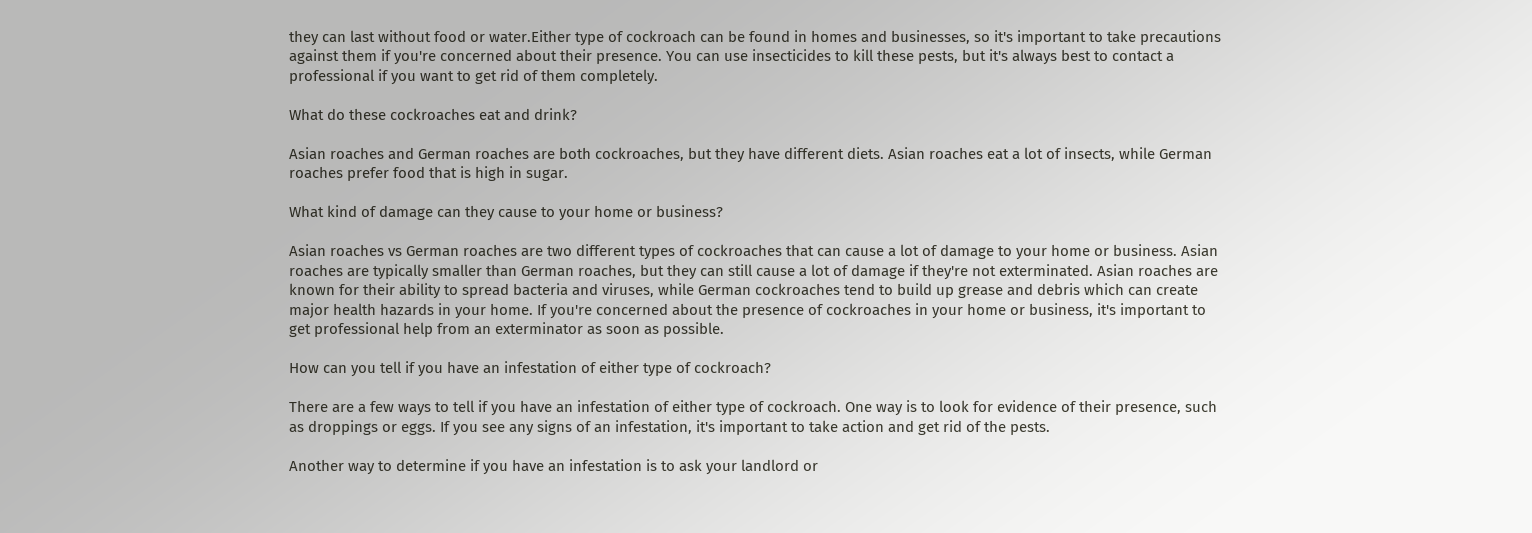they can last without food or water.Either type of cockroach can be found in homes and businesses, so it's important to take precautions against them if you're concerned about their presence. You can use insecticides to kill these pests, but it's always best to contact a professional if you want to get rid of them completely.

What do these cockroaches eat and drink?

Asian roaches and German roaches are both cockroaches, but they have different diets. Asian roaches eat a lot of insects, while German roaches prefer food that is high in sugar.

What kind of damage can they cause to your home or business?

Asian roaches vs German roaches are two different types of cockroaches that can cause a lot of damage to your home or business. Asian roaches are typically smaller than German roaches, but they can still cause a lot of damage if they're not exterminated. Asian roaches are known for their ability to spread bacteria and viruses, while German cockroaches tend to build up grease and debris which can create major health hazards in your home. If you're concerned about the presence of cockroaches in your home or business, it's important to get professional help from an exterminator as soon as possible.

How can you tell if you have an infestation of either type of cockroach?

There are a few ways to tell if you have an infestation of either type of cockroach. One way is to look for evidence of their presence, such as droppings or eggs. If you see any signs of an infestation, it's important to take action and get rid of the pests.

Another way to determine if you have an infestation is to ask your landlord or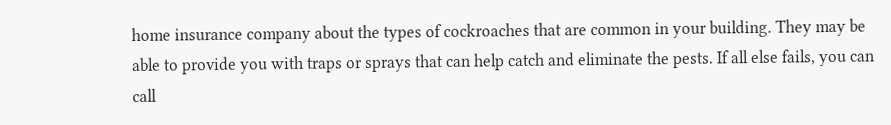home insurance company about the types of cockroaches that are common in your building. They may be able to provide you with traps or sprays that can help catch and eliminate the pests. If all else fails, you can call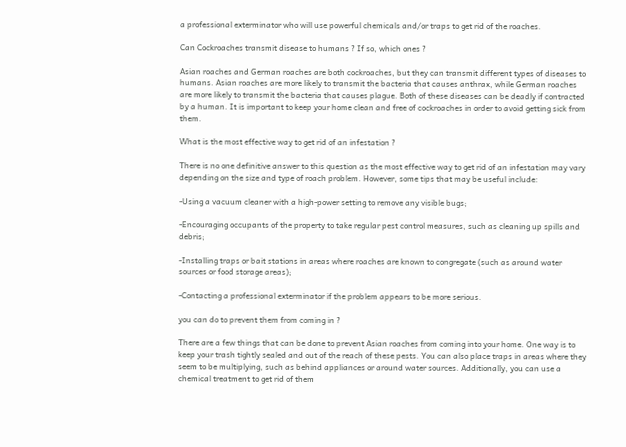a professional exterminator who will use powerful chemicals and/or traps to get rid of the roaches.

Can Cockroaches transmit disease to humans ? If so, which ones ?

Asian roaches and German roaches are both cockroaches, but they can transmit different types of diseases to humans. Asian roaches are more likely to transmit the bacteria that causes anthrax, while German roaches are more likely to transmit the bacteria that causes plague. Both of these diseases can be deadly if contracted by a human. It is important to keep your home clean and free of cockroaches in order to avoid getting sick from them.

What is the most effective way to get rid of an infestation ?

There is no one definitive answer to this question as the most effective way to get rid of an infestation may vary depending on the size and type of roach problem. However, some tips that may be useful include:

-Using a vacuum cleaner with a high-power setting to remove any visible bugs;

-Encouraging occupants of the property to take regular pest control measures, such as cleaning up spills and debris;

-Installing traps or bait stations in areas where roaches are known to congregate (such as around water sources or food storage areas);

-Contacting a professional exterminator if the problem appears to be more serious.

you can do to prevent them from coming in ?

There are a few things that can be done to prevent Asian roaches from coming into your home. One way is to keep your trash tightly sealed and out of the reach of these pests. You can also place traps in areas where they seem to be multiplying, such as behind appliances or around water sources. Additionally, you can use a chemical treatment to get rid of them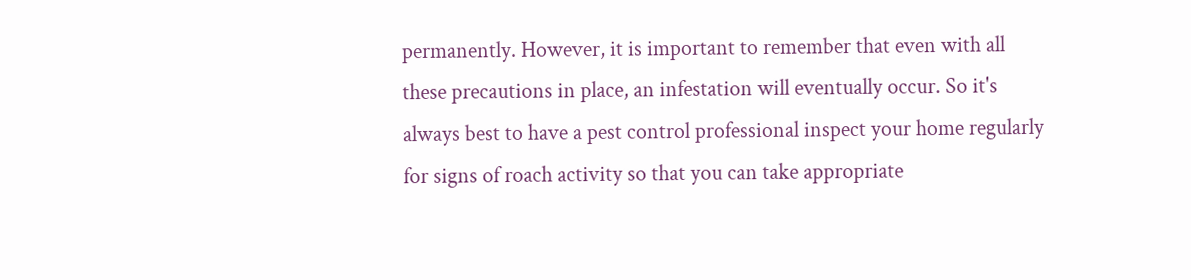permanently. However, it is important to remember that even with all these precautions in place, an infestation will eventually occur. So it's always best to have a pest control professional inspect your home regularly for signs of roach activity so that you can take appropriate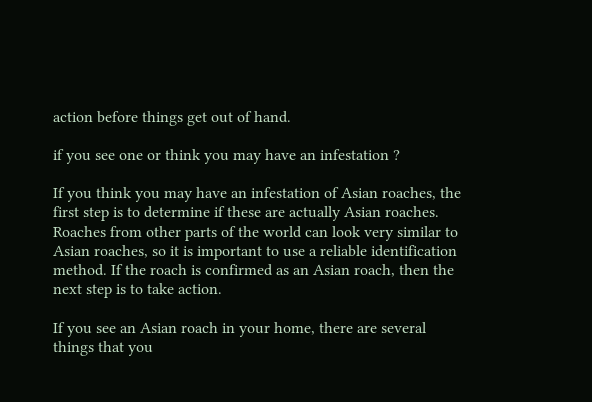action before things get out of hand.

if you see one or think you may have an infestation ?

If you think you may have an infestation of Asian roaches, the first step is to determine if these are actually Asian roaches. Roaches from other parts of the world can look very similar to Asian roaches, so it is important to use a reliable identification method. If the roach is confirmed as an Asian roach, then the next step is to take action.

If you see an Asian roach in your home, there are several things that you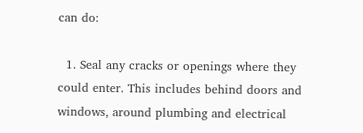can do:

  1. Seal any cracks or openings where they could enter. This includes behind doors and windows, around plumbing and electrical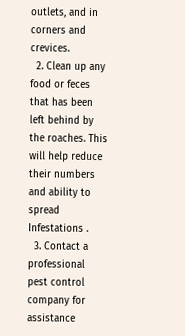outlets, and in corners and crevices.
  2. Clean up any food or feces that has been left behind by the roaches. This will help reduce their numbers and ability to spread Infestations .
  3. Contact a professional pest control company for assistance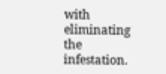with eliminating the infestation.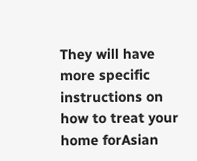They will have more specific instructions on how to treat your home forAsian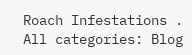Roach Infestations .
All categories: Blog